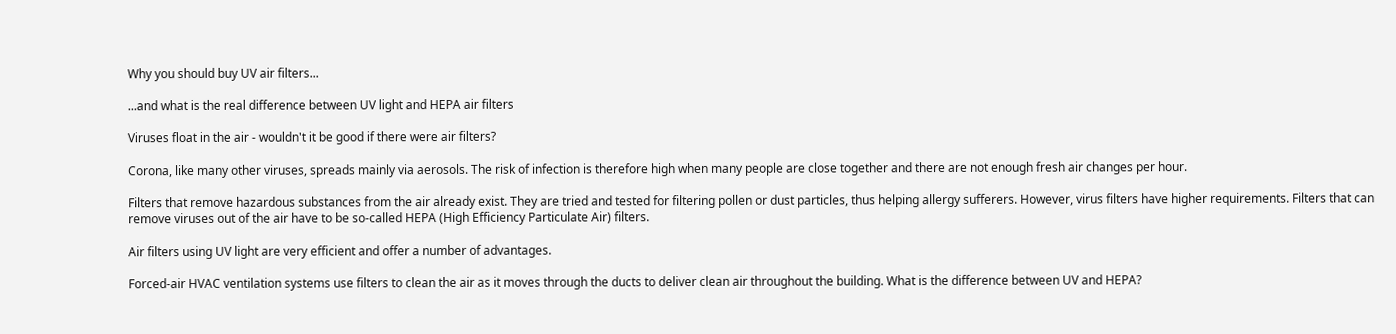Why you should buy UV air filters...

...and what is the real difference between UV light and HEPA air filters

Viruses float in the air - wouldn't it be good if there were air filters?

Corona, like many other viruses, spreads mainly via aerosols. The risk of infection is therefore high when many people are close together and there are not enough fresh air changes per hour.

Filters that remove hazardous substances from the air already exist. They are tried and tested for filtering pollen or dust particles, thus helping allergy sufferers. However, virus filters have higher requirements. Filters that can remove viruses out of the air have to be so-called HEPA (High Efficiency Particulate Air) filters.

Air filters using UV light are very efficient and offer a number of advantages.

Forced-air HVAC ventilation systems use filters to clean the air as it moves through the ducts to deliver clean air throughout the building. What is the difference between UV and HEPA?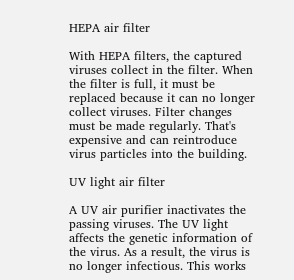HEPA air filter

With HEPA filters, the captured viruses collect in the filter. When the filter is full, it must be replaced because it can no longer collect viruses. Filter changes must be made regularly. That's expensive and can reintroduce virus particles into the building.

UV light air filter

A UV air purifier inactivates the passing viruses. The UV light affects the genetic information of the virus. As a result, the virus is no longer infectious. This works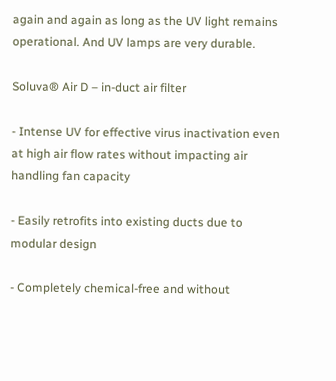again and again as long as the UV light remains operational. And UV lamps are very durable.

Soluva® Air D – in-duct air filter

- Intense UV for effective virus inactivation even at high air flow rates without impacting air handling fan capacity

- Easily retrofits into existing ducts due to modular design

- Completely chemical-free and without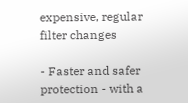expensive, regular filter changes

- Faster and safer protection - with a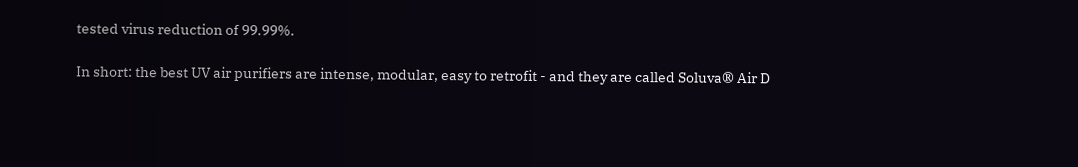tested virus reduction of 99.99%.

In short: the best UV air purifiers are intense, modular, easy to retrofit - and they are called Soluva® Air D